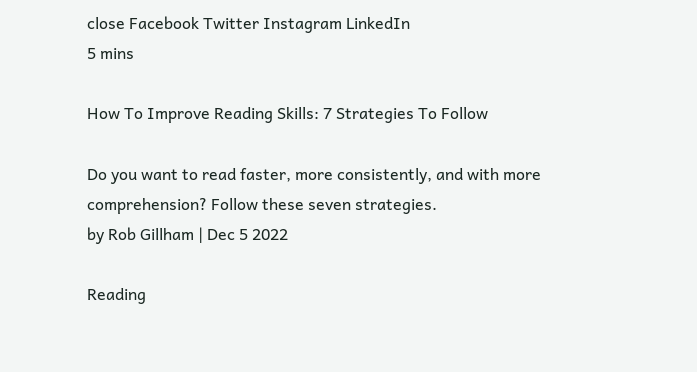close Facebook Twitter Instagram LinkedIn
5 mins

How To Improve Reading Skills: 7 Strategies To Follow

Do you want to read faster, more consistently, and with more comprehension? Follow these seven strategies.
by Rob Gillham | Dec 5 2022

Reading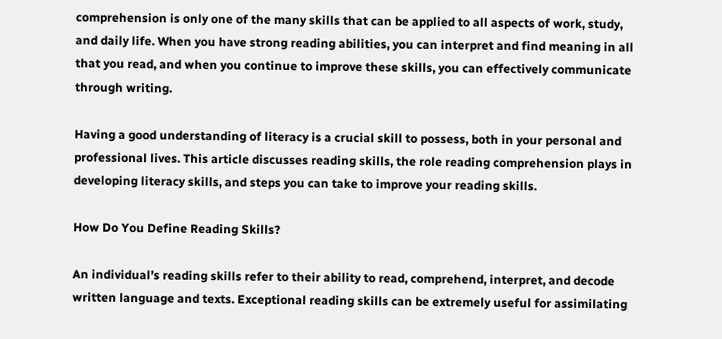comprehension is only one of the many skills that can be applied to all aspects of work, study, and daily life. When you have strong reading abilities, you can interpret and find meaning in all that you read, and when you continue to improve these skills, you can effectively communicate through writing.

Having a good understanding of literacy is a crucial skill to possess, both in your personal and professional lives. This article discusses reading skills, the role reading comprehension plays in developing literacy skills, and steps you can take to improve your reading skills.

How Do You Define Reading Skills?

An individual’s reading skills refer to their ability to read, comprehend, interpret, and decode written language and texts. Exceptional reading skills can be extremely useful for assimilating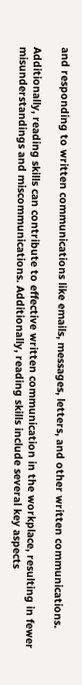and responding to written communications like emails, messages, letters, and other written communications.

Additionally, reading skills can contribute to effective written communication in the workplace, resulting in fewer misunderstandings and miscommunications. Additionally, reading skills include several key aspects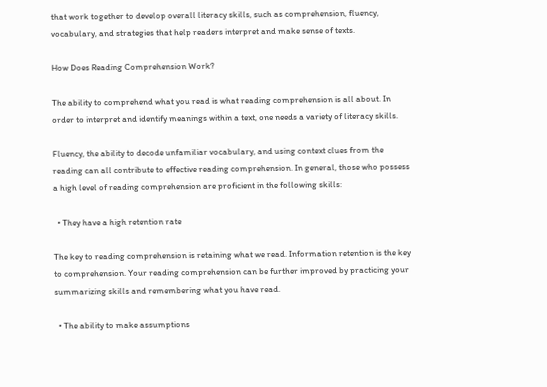that work together to develop overall literacy skills, such as comprehension, fluency, vocabulary, and strategies that help readers interpret and make sense of texts.

How Does Reading Comprehension Work?

The ability to comprehend what you read is what reading comprehension is all about. In order to interpret and identify meanings within a text, one needs a variety of literacy skills.

Fluency, the ability to decode unfamiliar vocabulary, and using context clues from the reading can all contribute to effective reading comprehension. In general, those who possess a high level of reading comprehension are proficient in the following skills:

  • They have a high retention rate

The key to reading comprehension is retaining what we read. Information retention is the key to comprehension. Your reading comprehension can be further improved by practicing your summarizing skills and remembering what you have read.

  • The ability to make assumptions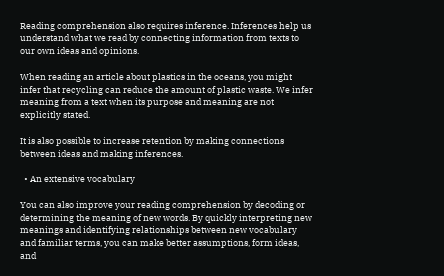Reading comprehension also requires inference. Inferences help us understand what we read by connecting information from texts to our own ideas and opinions.

When reading an article about plastics in the oceans, you might infer that recycling can reduce the amount of plastic waste. We infer meaning from a text when its purpose and meaning are not explicitly stated.

It is also possible to increase retention by making connections between ideas and making inferences.

  • An extensive vocabulary

You can also improve your reading comprehension by decoding or determining the meaning of new words. By quickly interpreting new meanings and identifying relationships between new vocabulary and familiar terms, you can make better assumptions, form ideas, and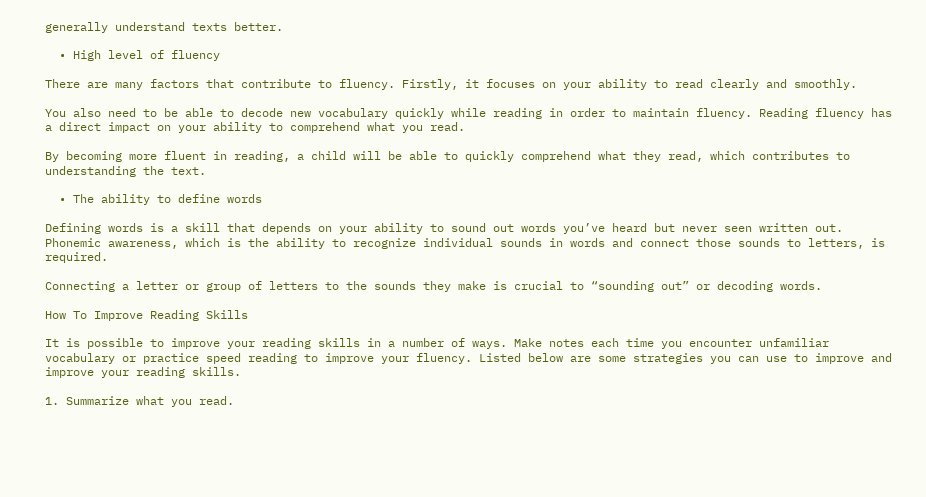generally understand texts better.

  • High level of fluency

There are many factors that contribute to fluency. Firstly, it focuses on your ability to read clearly and smoothly.

You also need to be able to decode new vocabulary quickly while reading in order to maintain fluency. Reading fluency has a direct impact on your ability to comprehend what you read.

By becoming more fluent in reading, a child will be able to quickly comprehend what they read, which contributes to understanding the text.

  • The ability to define words

Defining words is a skill that depends on your ability to sound out words you’ve heard but never seen written out. Phonemic awareness, which is the ability to recognize individual sounds in words and connect those sounds to letters, is required.

Connecting a letter or group of letters to the sounds they make is crucial to “sounding out” or decoding words.

How To Improve Reading Skills

It is possible to improve your reading skills in a number of ways. Make notes each time you encounter unfamiliar vocabulary or practice speed reading to improve your fluency. Listed below are some strategies you can use to improve and improve your reading skills.

1. Summarize what you read.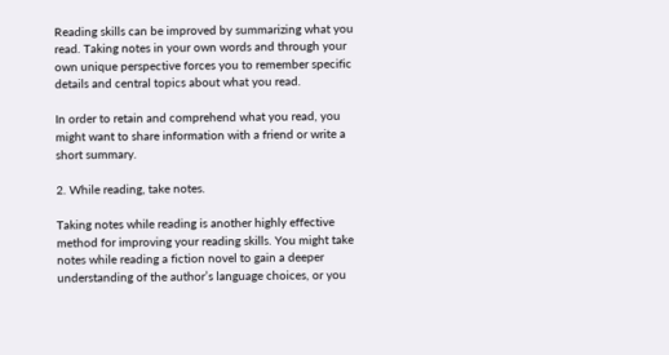Reading skills can be improved by summarizing what you read. Taking notes in your own words and through your own unique perspective forces you to remember specific details and central topics about what you read.

In order to retain and comprehend what you read, you might want to share information with a friend or write a short summary.

2. While reading, take notes.

Taking notes while reading is another highly effective method for improving your reading skills. You might take notes while reading a fiction novel to gain a deeper understanding of the author’s language choices, or you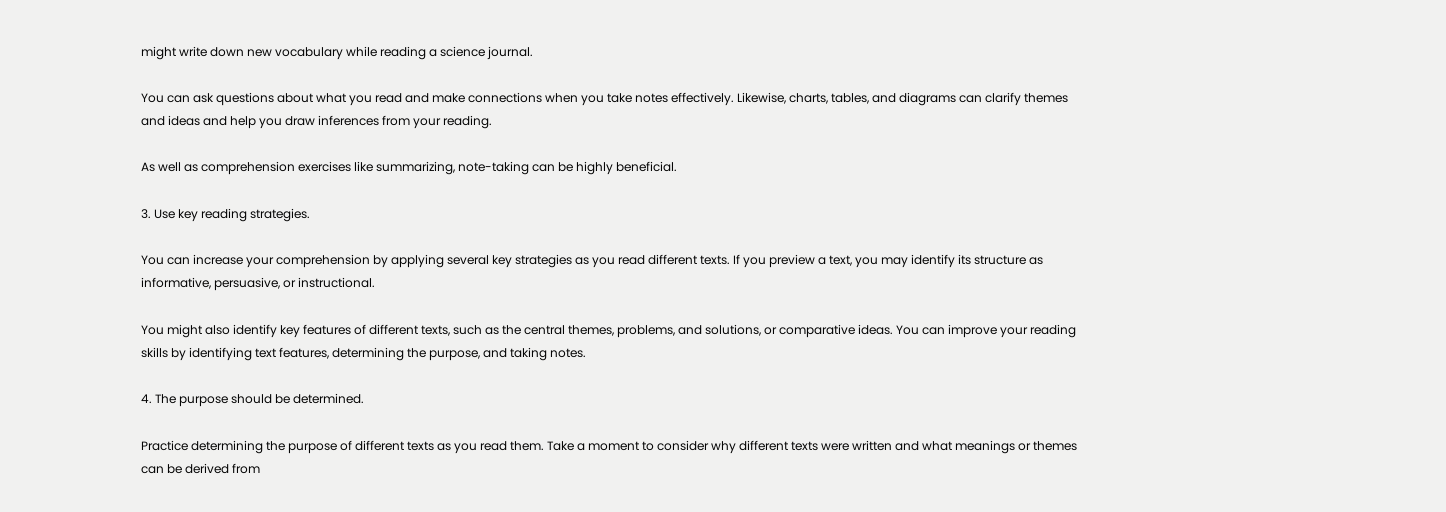might write down new vocabulary while reading a science journal.

You can ask questions about what you read and make connections when you take notes effectively. Likewise, charts, tables, and diagrams can clarify themes and ideas and help you draw inferences from your reading.

As well as comprehension exercises like summarizing, note-taking can be highly beneficial.

3. Use key reading strategies.

You can increase your comprehension by applying several key strategies as you read different texts. If you preview a text, you may identify its structure as informative, persuasive, or instructional.

You might also identify key features of different texts, such as the central themes, problems, and solutions, or comparative ideas. You can improve your reading skills by identifying text features, determining the purpose, and taking notes.

4. The purpose should be determined.

Practice determining the purpose of different texts as you read them. Take a moment to consider why different texts were written and what meanings or themes can be derived from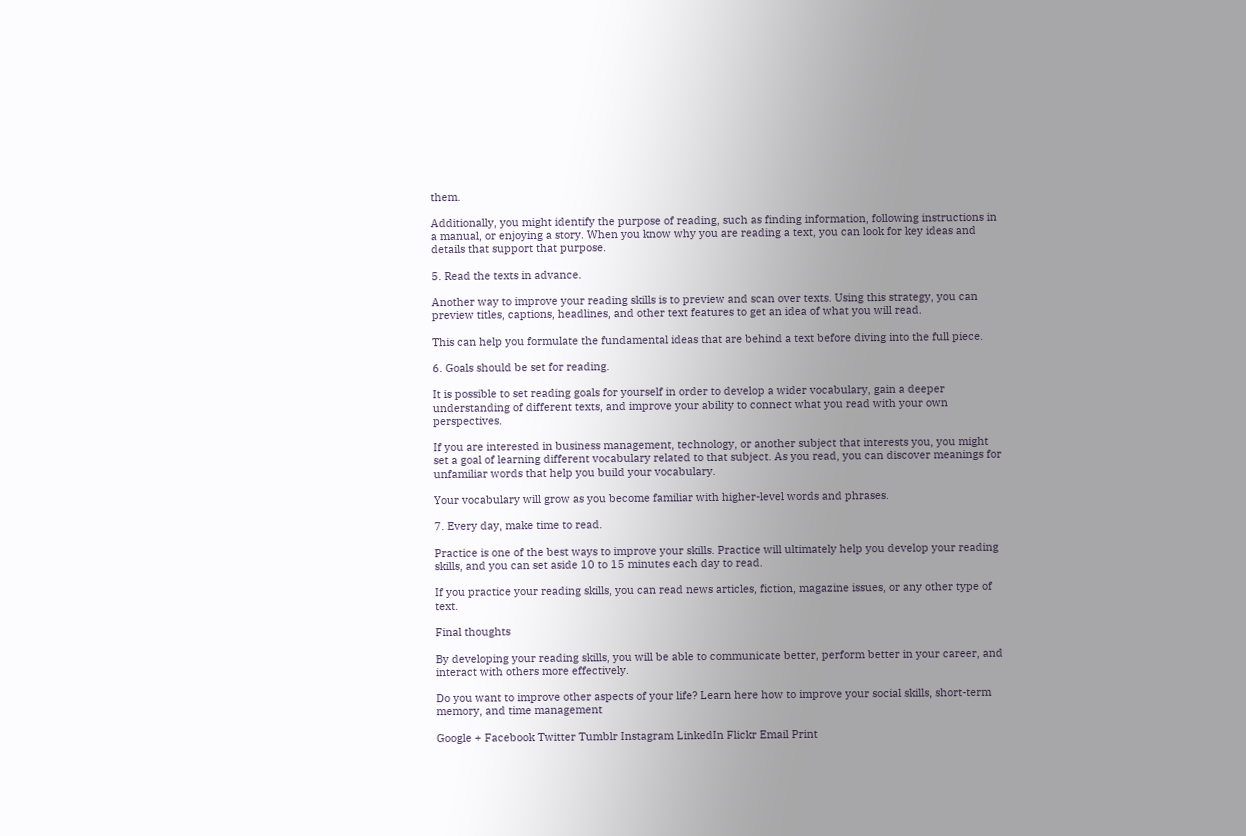them.

Additionally, you might identify the purpose of reading, such as finding information, following instructions in a manual, or enjoying a story. When you know why you are reading a text, you can look for key ideas and details that support that purpose.

5. Read the texts in advance.

Another way to improve your reading skills is to preview and scan over texts. Using this strategy, you can preview titles, captions, headlines, and other text features to get an idea of what you will read.

This can help you formulate the fundamental ideas that are behind a text before diving into the full piece.

6. Goals should be set for reading.

It is possible to set reading goals for yourself in order to develop a wider vocabulary, gain a deeper understanding of different texts, and improve your ability to connect what you read with your own perspectives.

If you are interested in business management, technology, or another subject that interests you, you might set a goal of learning different vocabulary related to that subject. As you read, you can discover meanings for unfamiliar words that help you build your vocabulary.

Your vocabulary will grow as you become familiar with higher-level words and phrases.

7. Every day, make time to read.

Practice is one of the best ways to improve your skills. Practice will ultimately help you develop your reading skills, and you can set aside 10 to 15 minutes each day to read.

If you practice your reading skills, you can read news articles, fiction, magazine issues, or any other type of text.

Final thoughts

By developing your reading skills, you will be able to communicate better, perform better in your career, and interact with others more effectively.

Do you want to improve other aspects of your life? Learn here how to improve your social skills, short-term memory, and time management

Google + Facebook Twitter Tumblr Instagram LinkedIn Flickr Email Print